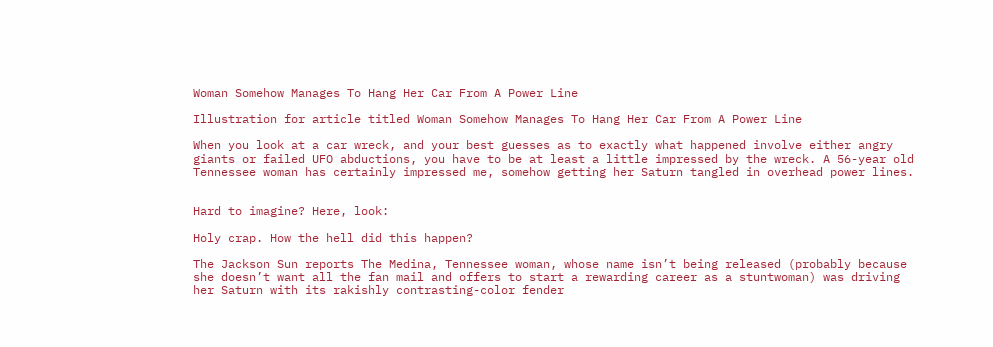Woman Somehow Manages To Hang Her Car From A Power Line

Illustration for article titled Woman Somehow Manages To Hang Her Car From A Power Line

When you look at a car wreck, and your best guesses as to exactly what happened involve either angry giants or failed UFO abductions, you have to be at least a little impressed by the wreck. A 56-year old Tennessee woman has certainly impressed me, somehow getting her Saturn tangled in overhead power lines.


Hard to imagine? Here, look:

Holy crap. How the hell did this happen?

The Jackson Sun reports The Medina, Tennessee woman, whose name isn’t being released (probably because she doesn’t want all the fan mail and offers to start a rewarding career as a stuntwoman) was driving her Saturn with its rakishly contrasting-color fender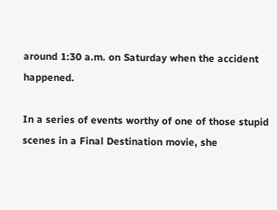around 1:30 a.m. on Saturday when the accident happened.

In a series of events worthy of one of those stupid scenes in a Final Destination movie, she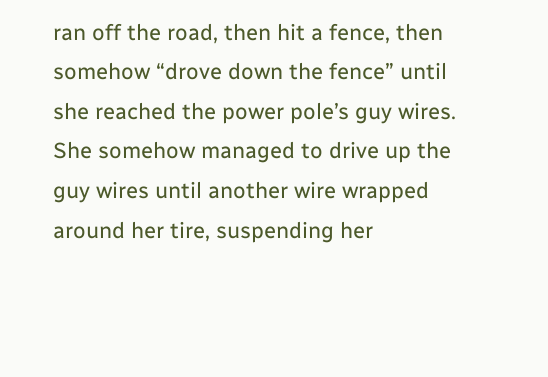ran off the road, then hit a fence, then somehow “drove down the fence” until she reached the power pole’s guy wires. She somehow managed to drive up the guy wires until another wire wrapped around her tire, suspending her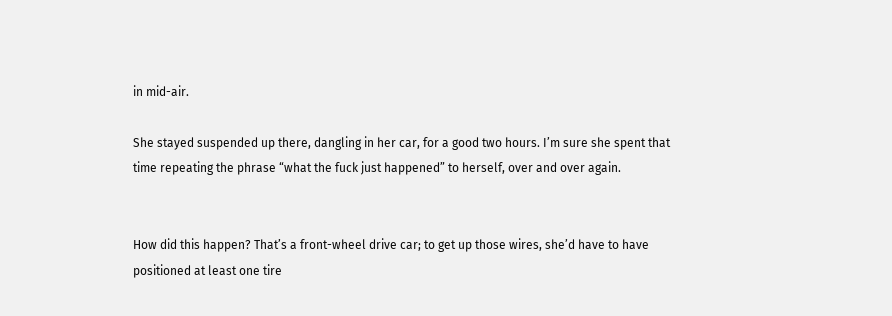in mid-air.

She stayed suspended up there, dangling in her car, for a good two hours. I’m sure she spent that time repeating the phrase “what the fuck just happened” to herself, over and over again.


How did this happen? That’s a front-wheel drive car; to get up those wires, she’d have to have positioned at least one tire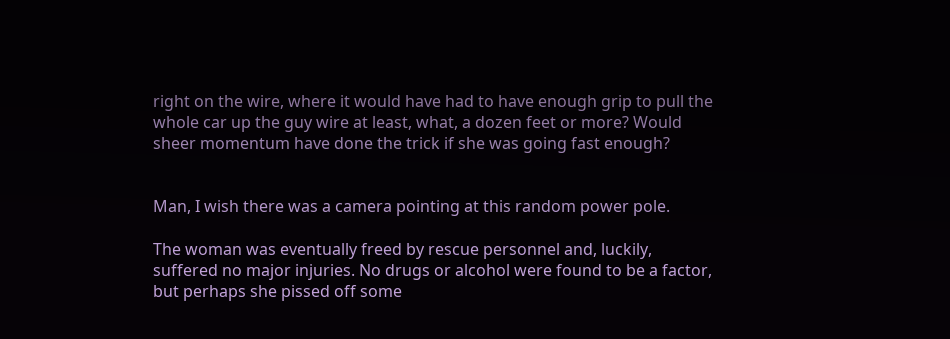right on the wire, where it would have had to have enough grip to pull the whole car up the guy wire at least, what, a dozen feet or more? Would sheer momentum have done the trick if she was going fast enough?


Man, I wish there was a camera pointing at this random power pole.

The woman was eventually freed by rescue personnel and, luckily, suffered no major injuries. No drugs or alcohol were found to be a factor, but perhaps she pissed off some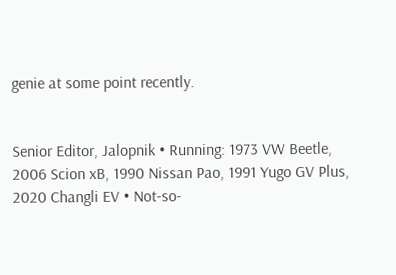genie at some point recently.


Senior Editor, Jalopnik • Running: 1973 VW Beetle, 2006 Scion xB, 1990 Nissan Pao, 1991 Yugo GV Plus, 2020 Changli EV • Not-so-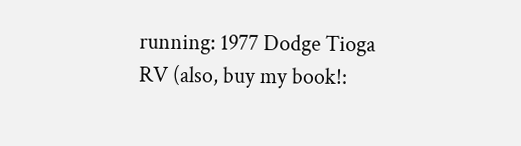running: 1977 Dodge Tioga RV (also, buy my book!: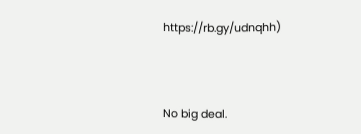https://rb.gy/udnqhh)



No big deal.